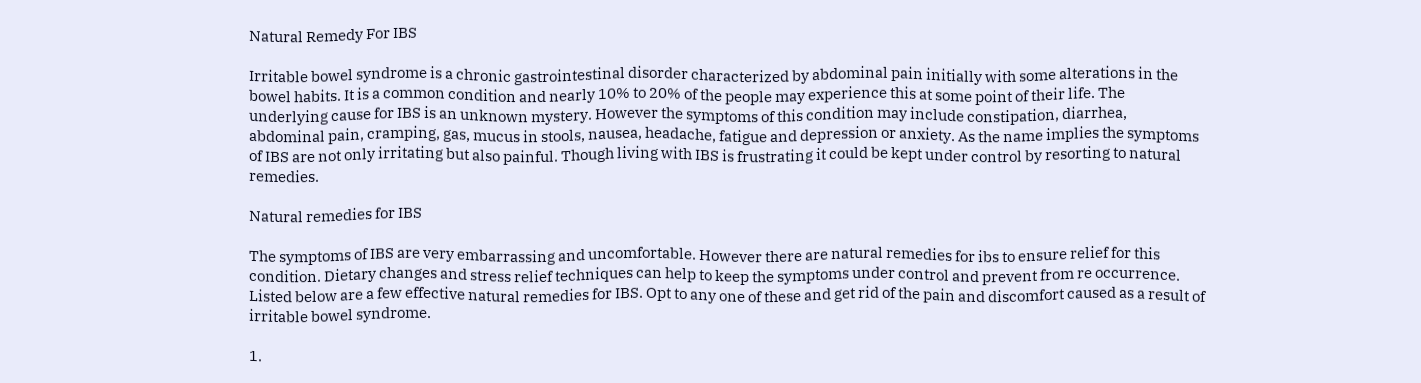Natural Remedy For IBS

Irritable bowel syndrome is a chronic gastrointestinal disorder characterized by abdominal pain initially with some alterations in the bowel habits. It is a common condition and nearly 10% to 20% of the people may experience this at some point of their life. The underlying cause for IBS is an unknown mystery. However the symptoms of this condition may include constipation, diarrhea, abdominal pain, cramping, gas, mucus in stools, nausea, headache, fatigue and depression or anxiety. As the name implies the symptoms of IBS are not only irritating but also painful. Though living with IBS is frustrating it could be kept under control by resorting to natural remedies.

Natural remedies for IBS

The symptoms of IBS are very embarrassing and uncomfortable. However there are natural remedies for ibs to ensure relief for this condition. Dietary changes and stress relief techniques can help to keep the symptoms under control and prevent from re occurrence. Listed below are a few effective natural remedies for IBS. Opt to any one of these and get rid of the pain and discomfort caused as a result of irritable bowel syndrome.

1.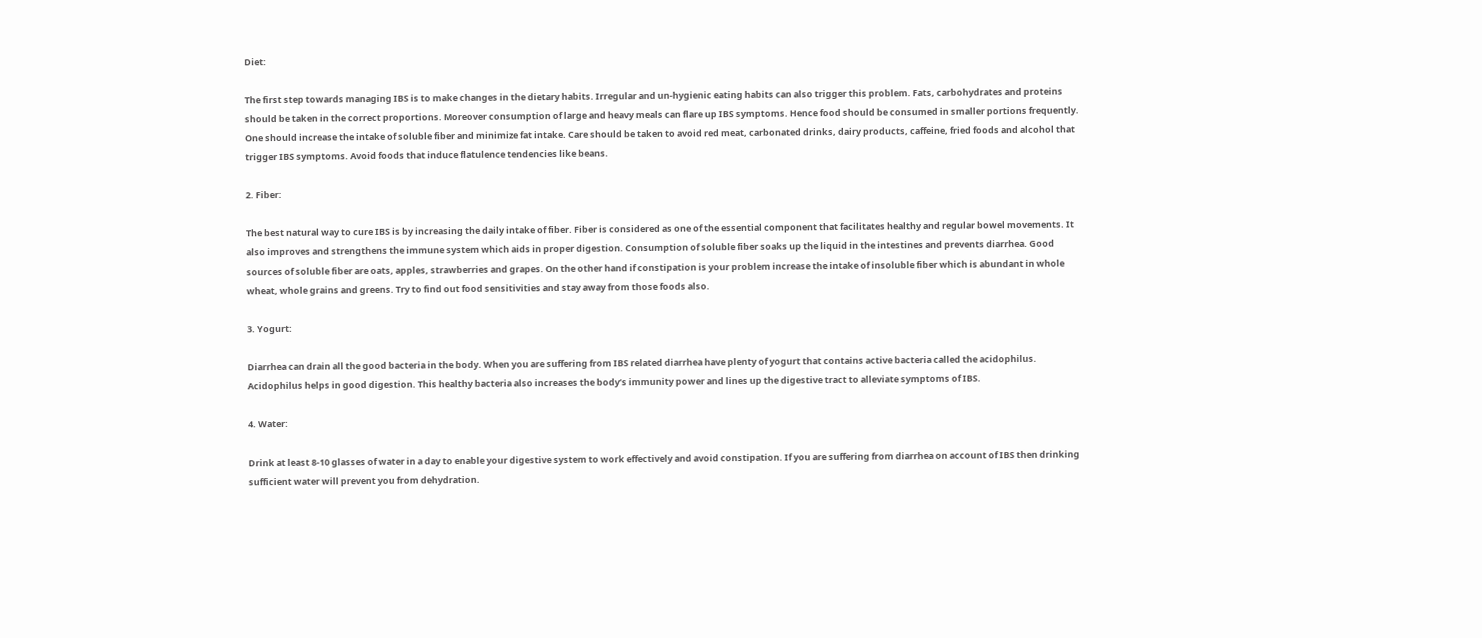Diet:

The first step towards managing IBS is to make changes in the dietary habits. Irregular and un-hygienic eating habits can also trigger this problem. Fats, carbohydrates and proteins should be taken in the correct proportions. Moreover consumption of large and heavy meals can flare up IBS symptoms. Hence food should be consumed in smaller portions frequently. One should increase the intake of soluble fiber and minimize fat intake. Care should be taken to avoid red meat, carbonated drinks, dairy products, caffeine, fried foods and alcohol that trigger IBS symptoms. Avoid foods that induce flatulence tendencies like beans.

2. Fiber:

The best natural way to cure IBS is by increasing the daily intake of fiber. Fiber is considered as one of the essential component that facilitates healthy and regular bowel movements. It also improves and strengthens the immune system which aids in proper digestion. Consumption of soluble fiber soaks up the liquid in the intestines and prevents diarrhea. Good sources of soluble fiber are oats, apples, strawberries and grapes. On the other hand if constipation is your problem increase the intake of insoluble fiber which is abundant in whole wheat, whole grains and greens. Try to find out food sensitivities and stay away from those foods also.

3. Yogurt:

Diarrhea can drain all the good bacteria in the body. When you are suffering from IBS related diarrhea have plenty of yogurt that contains active bacteria called the acidophilus. Acidophilus helps in good digestion. This healthy bacteria also increases the body’s immunity power and lines up the digestive tract to alleviate symptoms of IBS.

4. Water:

Drink at least 8-10 glasses of water in a day to enable your digestive system to work effectively and avoid constipation. If you are suffering from diarrhea on account of IBS then drinking sufficient water will prevent you from dehydration.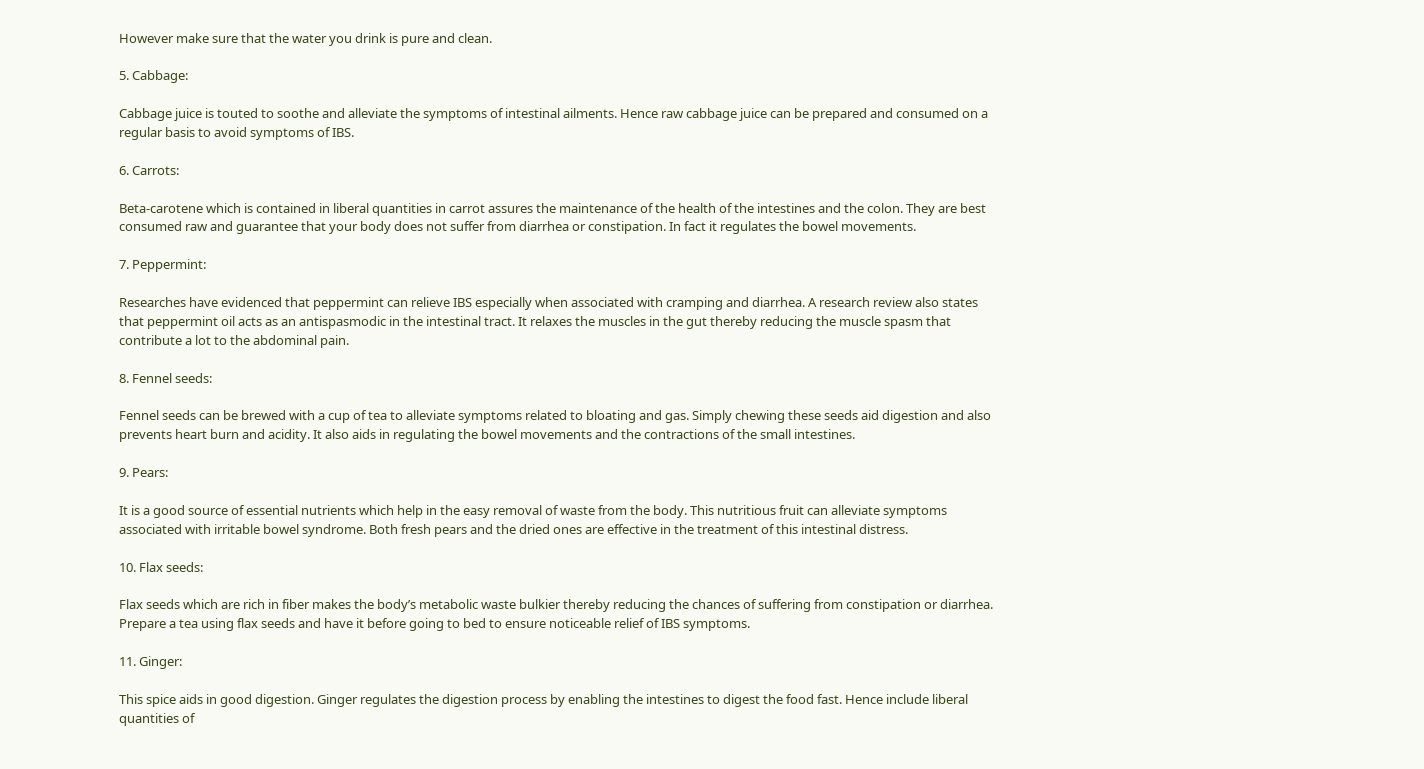However make sure that the water you drink is pure and clean.

5. Cabbage:

Cabbage juice is touted to soothe and alleviate the symptoms of intestinal ailments. Hence raw cabbage juice can be prepared and consumed on a regular basis to avoid symptoms of IBS.

6. Carrots:

Beta-carotene which is contained in liberal quantities in carrot assures the maintenance of the health of the intestines and the colon. They are best consumed raw and guarantee that your body does not suffer from diarrhea or constipation. In fact it regulates the bowel movements.

7. Peppermint:

Researches have evidenced that peppermint can relieve IBS especially when associated with cramping and diarrhea. A research review also states that peppermint oil acts as an antispasmodic in the intestinal tract. It relaxes the muscles in the gut thereby reducing the muscle spasm that contribute a lot to the abdominal pain.

8. Fennel seeds:

Fennel seeds can be brewed with a cup of tea to alleviate symptoms related to bloating and gas. Simply chewing these seeds aid digestion and also prevents heart burn and acidity. It also aids in regulating the bowel movements and the contractions of the small intestines.

9. Pears:

It is a good source of essential nutrients which help in the easy removal of waste from the body. This nutritious fruit can alleviate symptoms associated with irritable bowel syndrome. Both fresh pears and the dried ones are effective in the treatment of this intestinal distress.

10. Flax seeds:

Flax seeds which are rich in fiber makes the body’s metabolic waste bulkier thereby reducing the chances of suffering from constipation or diarrhea. Prepare a tea using flax seeds and have it before going to bed to ensure noticeable relief of IBS symptoms.

11. Ginger:

This spice aids in good digestion. Ginger regulates the digestion process by enabling the intestines to digest the food fast. Hence include liberal quantities of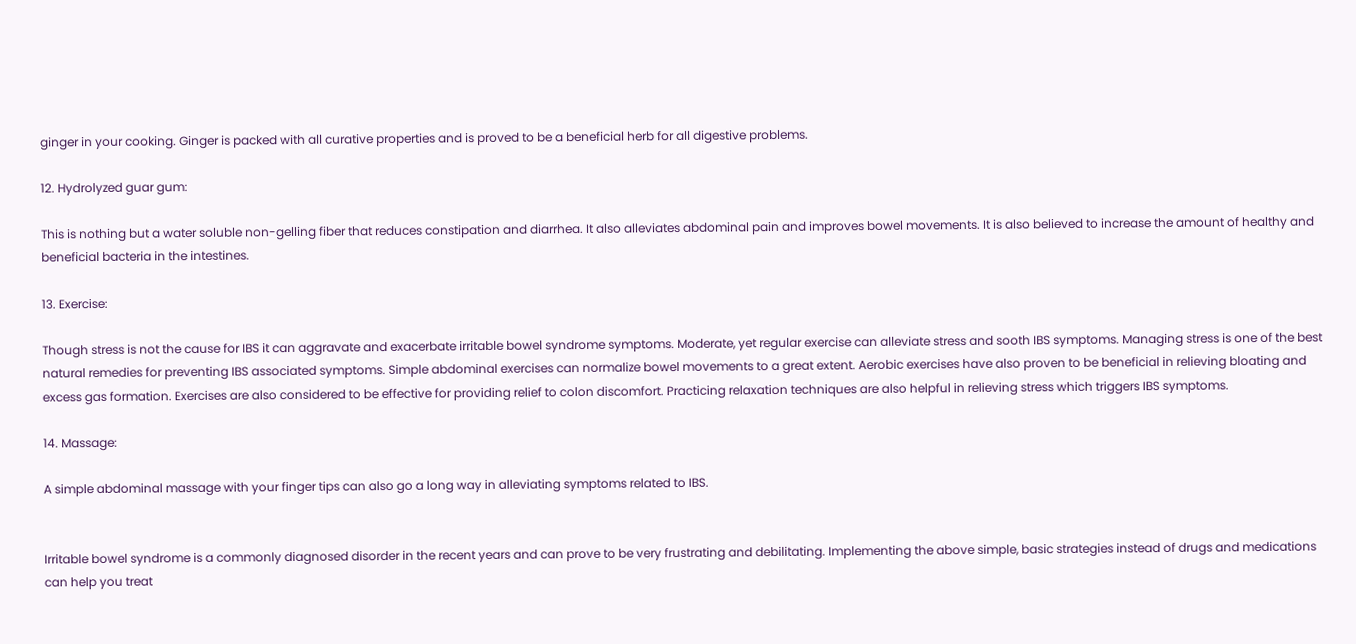ginger in your cooking. Ginger is packed with all curative properties and is proved to be a beneficial herb for all digestive problems.

12. Hydrolyzed guar gum:

This is nothing but a water soluble non-gelling fiber that reduces constipation and diarrhea. It also alleviates abdominal pain and improves bowel movements. It is also believed to increase the amount of healthy and beneficial bacteria in the intestines.

13. Exercise:

Though stress is not the cause for IBS it can aggravate and exacerbate irritable bowel syndrome symptoms. Moderate, yet regular exercise can alleviate stress and sooth IBS symptoms. Managing stress is one of the best natural remedies for preventing IBS associated symptoms. Simple abdominal exercises can normalize bowel movements to a great extent. Aerobic exercises have also proven to be beneficial in relieving bloating and excess gas formation. Exercises are also considered to be effective for providing relief to colon discomfort. Practicing relaxation techniques are also helpful in relieving stress which triggers IBS symptoms.

14. Massage:

A simple abdominal massage with your finger tips can also go a long way in alleviating symptoms related to IBS.


Irritable bowel syndrome is a commonly diagnosed disorder in the recent years and can prove to be very frustrating and debilitating. Implementing the above simple, basic strategies instead of drugs and medications can help you treat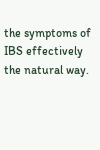the symptoms of IBS effectively the natural way.